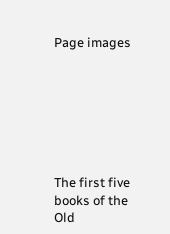Page images







The first five books of the Old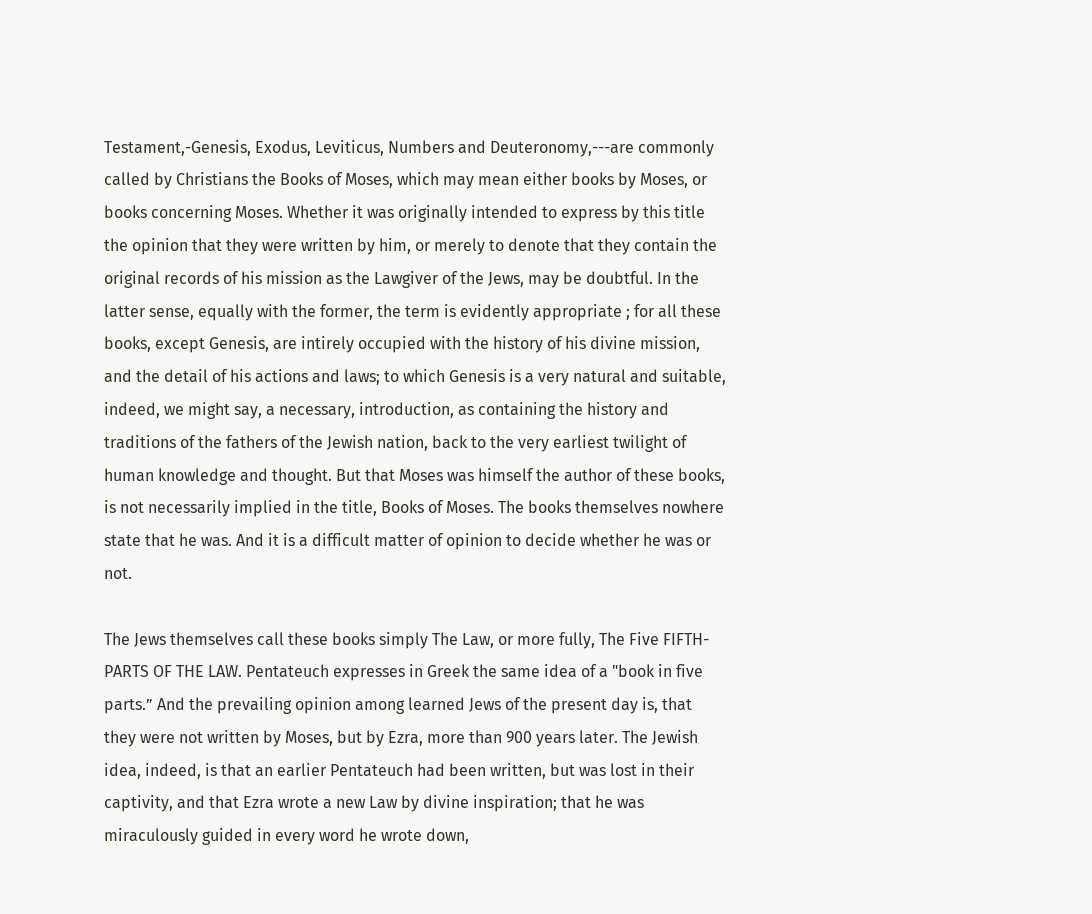Testament,-Genesis, Exodus, Leviticus, Numbers and Deuteronomy,---are commonly called by Christians the Books of Moses, which may mean either books by Moses, or books concerning Moses. Whether it was originally intended to express by this title the opinion that they were written by him, or merely to denote that they contain the original records of his mission as the Lawgiver of the Jews, may be doubtful. In the latter sense, equally with the former, the term is evidently appropriate ; for all these books, except Genesis, are intirely occupied with the history of his divine mission, and the detail of his actions and laws; to which Genesis is a very natural and suitable, indeed, we might say, a necessary, introduction, as containing the history and traditions of the fathers of the Jewish nation, back to the very earliest twilight of human knowledge and thought. But that Moses was himself the author of these books, is not necessarily implied in the title, Books of Moses. The books themselves nowhere state that he was. And it is a difficult matter of opinion to decide whether he was or not.

The Jews themselves call these books simply The Law, or more fully, The Five FIFTH-PARTS OF THE LAW. Pentateuch expresses in Greek the same idea of a "book in five parts.” And the prevailing opinion among learned Jews of the present day is, that they were not written by Moses, but by Ezra, more than 900 years later. The Jewish idea, indeed, is that an earlier Pentateuch had been written, but was lost in their captivity, and that Ezra wrote a new Law by divine inspiration; that he was miraculously guided in every word he wrote down,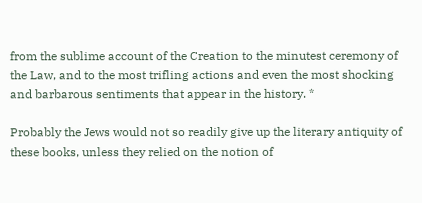from the sublime account of the Creation to the minutest ceremony of the Law, and to the most trifling actions and even the most shocking and barbarous sentiments that appear in the history. *

Probably the Jews would not so readily give up the literary antiquity of these books, unless they relied on the notion of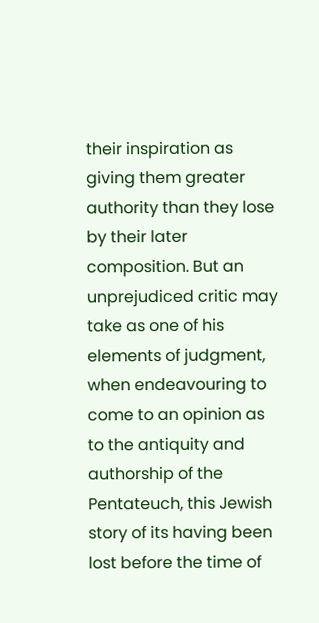their inspiration as giving them greater authority than they lose by their later composition. But an unprejudiced critic may take as one of his elements of judgment, when endeavouring to come to an opinion as to the antiquity and authorship of the Pentateuch, this Jewish story of its having been lost before the time of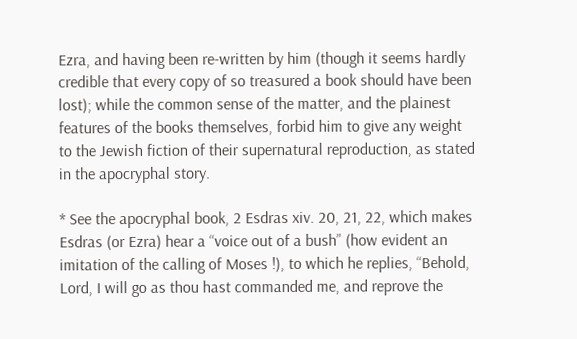Ezra, and having been re-written by him (though it seems hardly credible that every copy of so treasured a book should have been lost); while the common sense of the matter, and the plainest features of the books themselves, forbid him to give any weight to the Jewish fiction of their supernatural reproduction, as stated in the apocryphal story.

* See the apocryphal book, 2 Esdras xiv. 20, 21, 22, which makes Esdras (or Ezra) hear a “voice out of a bush” (how evident an imitation of the calling of Moses !), to which he replies, “Behold, Lord, I will go as thou hast commanded me, and reprove the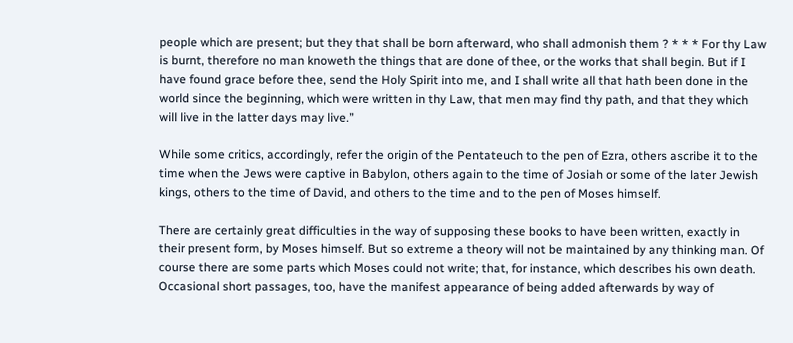people which are present; but they that shall be born afterward, who shall admonish them ? * * * For thy Law is burnt, therefore no man knoweth the things that are done of thee, or the works that shall begin. But if I have found grace before thee, send the Holy Spirit into me, and I shall write all that hath been done in the world since the beginning, which were written in thy Law, that men may find thy path, and that they which will live in the latter days may live.”

While some critics, accordingly, refer the origin of the Pentateuch to the pen of Ezra, others ascribe it to the time when the Jews were captive in Babylon, others again to the time of Josiah or some of the later Jewish kings, others to the time of David, and others to the time and to the pen of Moses himself.

There are certainly great difficulties in the way of supposing these books to have been written, exactly in their present form, by Moses himself. But so extreme a theory will not be maintained by any thinking man. Of course there are some parts which Moses could not write; that, for instance, which describes his own death. Occasional short passages, too, have the manifest appearance of being added afterwards by way of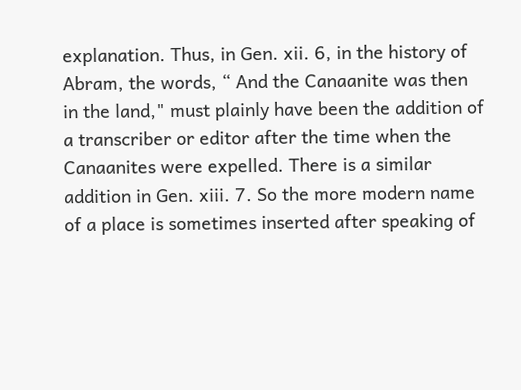explanation. Thus, in Gen. xii. 6, in the history of Abram, the words, “ And the Canaanite was then in the land," must plainly have been the addition of a transcriber or editor after the time when the Canaanites were expelled. There is a similar addition in Gen. xiii. 7. So the more modern name of a place is sometimes inserted after speaking of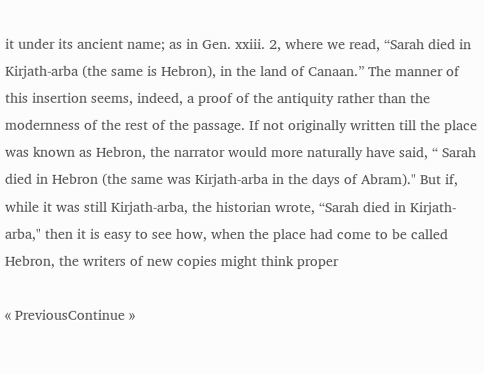it under its ancient name; as in Gen. xxiii. 2, where we read, “Sarah died in Kirjath-arba (the same is Hebron), in the land of Canaan.” The manner of this insertion seems, indeed, a proof of the antiquity rather than the modernness of the rest of the passage. If not originally written till the place was known as Hebron, the narrator would more naturally have said, “ Sarah died in Hebron (the same was Kirjath-arba in the days of Abram)." But if, while it was still Kirjath-arba, the historian wrote, “Sarah died in Kirjath-arba," then it is easy to see how, when the place had come to be called Hebron, the writers of new copies might think proper

« PreviousContinue »